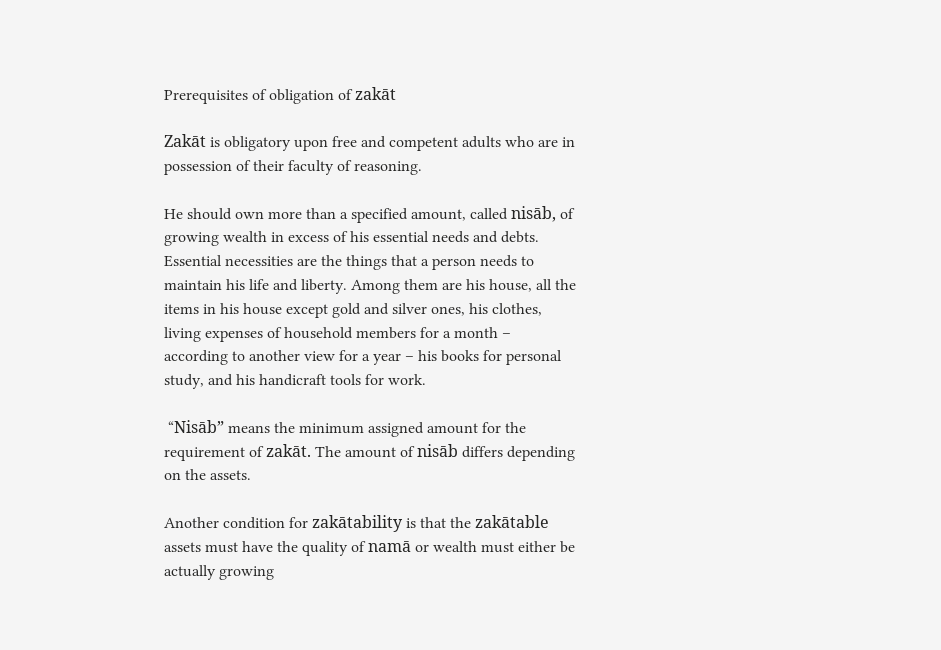Prerequisites of obligation of zakāt

Zakāt is obligatory upon free and competent adults who are in possession of their faculty of reasoning.

He should own more than a specified amount, called nisāb, of growing wealth in excess of his essential needs and debts. Essential necessities are the things that a person needs to maintain his life and liberty. Among them are his house, all the items in his house except gold and silver ones, his clothes, living expenses of household members for a month – according to another view for a year – his books for personal study, and his handicraft tools for work.

 “Nisāb” means the minimum assigned amount for the requirement of zakāt. The amount of nisāb differs depending on the assets.

Another condition for zakātability is that the zakātable assets must have the quality of namā or wealth must either be actually growing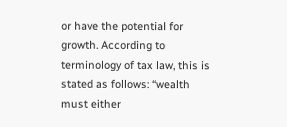or have the potential for growth. According to terminology of tax law, this is stated as follows: “wealth must either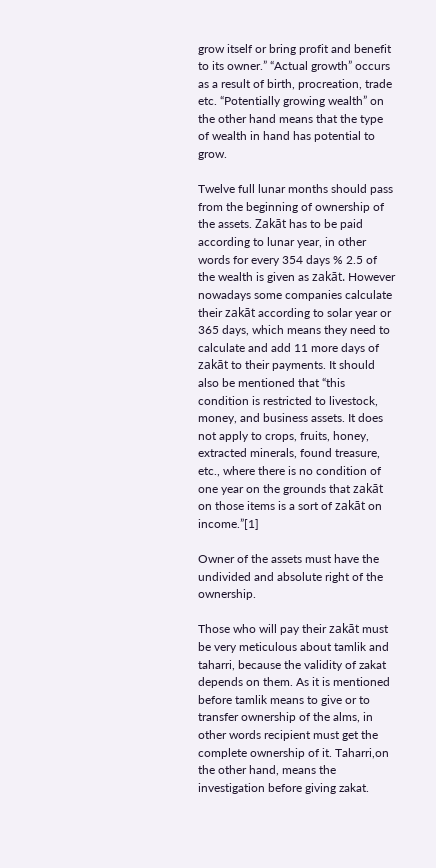grow itself or bring profit and benefit to its owner.” “Actual growth” occurs as a result of birth, procreation, trade etc. “Potentially growing wealth” on the other hand means that the type of wealth in hand has potential to grow.

Twelve full lunar months should pass from the beginning of ownership of the assets. Zakāt has to be paid according to lunar year, in other words for every 354 days % 2.5 of the wealth is given as zakāt. However nowadays some companies calculate their zakāt according to solar year or 365 days, which means they need to calculate and add 11 more days of zakāt to their payments. It should also be mentioned that “this condition is restricted to livestock, money, and business assets. It does not apply to crops, fruits, honey, extracted minerals, found treasure, etc., where there is no condition of one year on the grounds that zakāt on those items is a sort of zakāt on income.”[1]

Owner of the assets must have the undivided and absolute right of the ownership.

Those who will pay their zakāt must be very meticulous about tamlik and taharri, because the validity of zakat depends on them. As it is mentioned before tamlik means to give or to transfer ownership of the alms, in other words recipient must get the complete ownership of it. Taharri,on the other hand, means the investigation before giving zakat.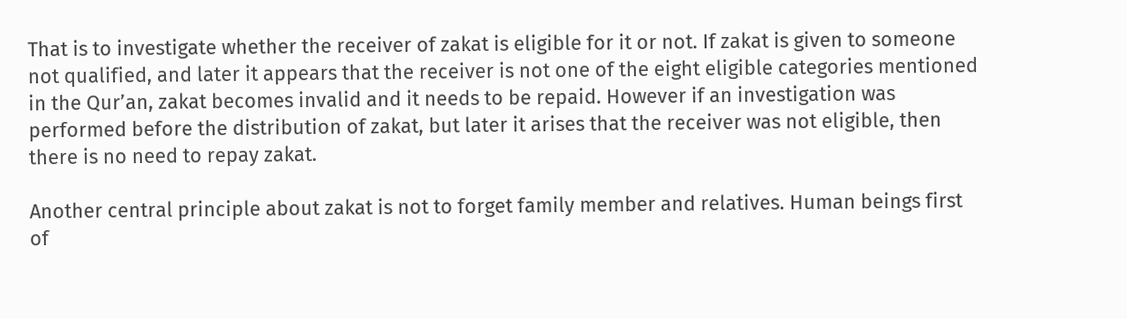That is to investigate whether the receiver of zakat is eligible for it or not. If zakat is given to someone not qualified, and later it appears that the receiver is not one of the eight eligible categories mentioned in the Qur’an, zakat becomes invalid and it needs to be repaid. However if an investigation was performed before the distribution of zakat, but later it arises that the receiver was not eligible, then there is no need to repay zakat.

Another central principle about zakat is not to forget family member and relatives. Human beings first of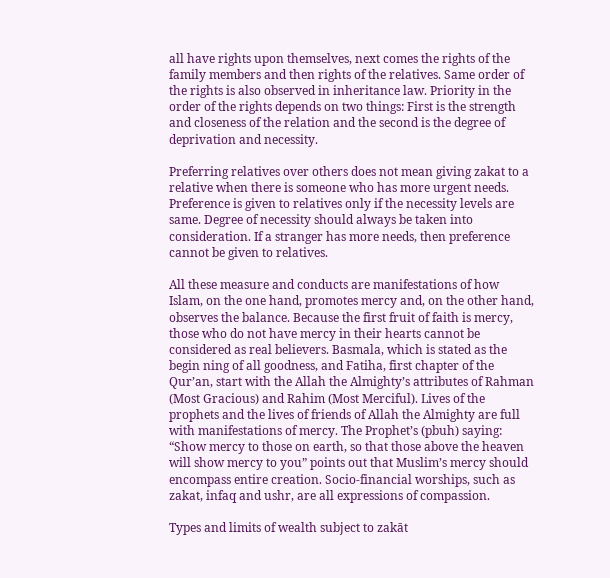all have rights upon themselves, next comes the rights of the family members and then rights of the relatives. Same order of the rights is also observed in inheritance law. Priority in the order of the rights depends on two things: First is the strength and closeness of the relation and the second is the degree of deprivation and necessity.

Preferring relatives over others does not mean giving zakat to a relative when there is someone who has more urgent needs. Preference is given to relatives only if the necessity levels are same. Degree of necessity should always be taken into consideration. If a stranger has more needs, then preference cannot be given to relatives.

All these measure and conducts are manifestations of how Islam, on the one hand, promotes mercy and, on the other hand, observes the balance. Because the first fruit of faith is mercy, those who do not have mercy in their hearts cannot be considered as real believers. Basmala, which is stated as the begin ning of all goodness, and Fatiha, first chapter of the Qur’an, start with the Allah the Almighty’s attributes of Rahman (Most Gracious) and Rahim (Most Merciful). Lives of the prophets and the lives of friends of Allah the Almighty are full with manifestations of mercy. The Prophet’s (pbuh) saying: “Show mercy to those on earth, so that those above the heaven will show mercy to you” points out that Muslim’s mercy should encompass entire creation. Socio-financial worships, such as zakat, infaq and ushr, are all expressions of compassion.

Types and limits of wealth subject to zakāt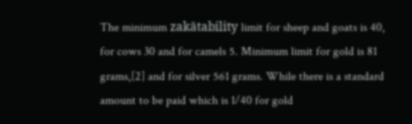The minimum zakātability limit for sheep and goats is 40, for cows 30 and for camels 5. Minimum limit for gold is 81 grams,[2] and for silver 561 grams. While there is a standard amount to be paid which is 1/40 for gold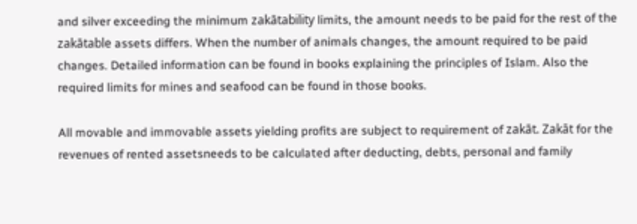and silver exceeding the minimum zakātability limits, the amount needs to be paid for the rest of the zakātable assets differs. When the number of animals changes, the amount required to be paid changes. Detailed information can be found in books explaining the principles of Islam. Also the required limits for mines and seafood can be found in those books.

All movable and immovable assets yielding profits are subject to requirement of zakāt. Zakāt for the revenues of rented assetsneeds to be calculated after deducting, debts, personal and family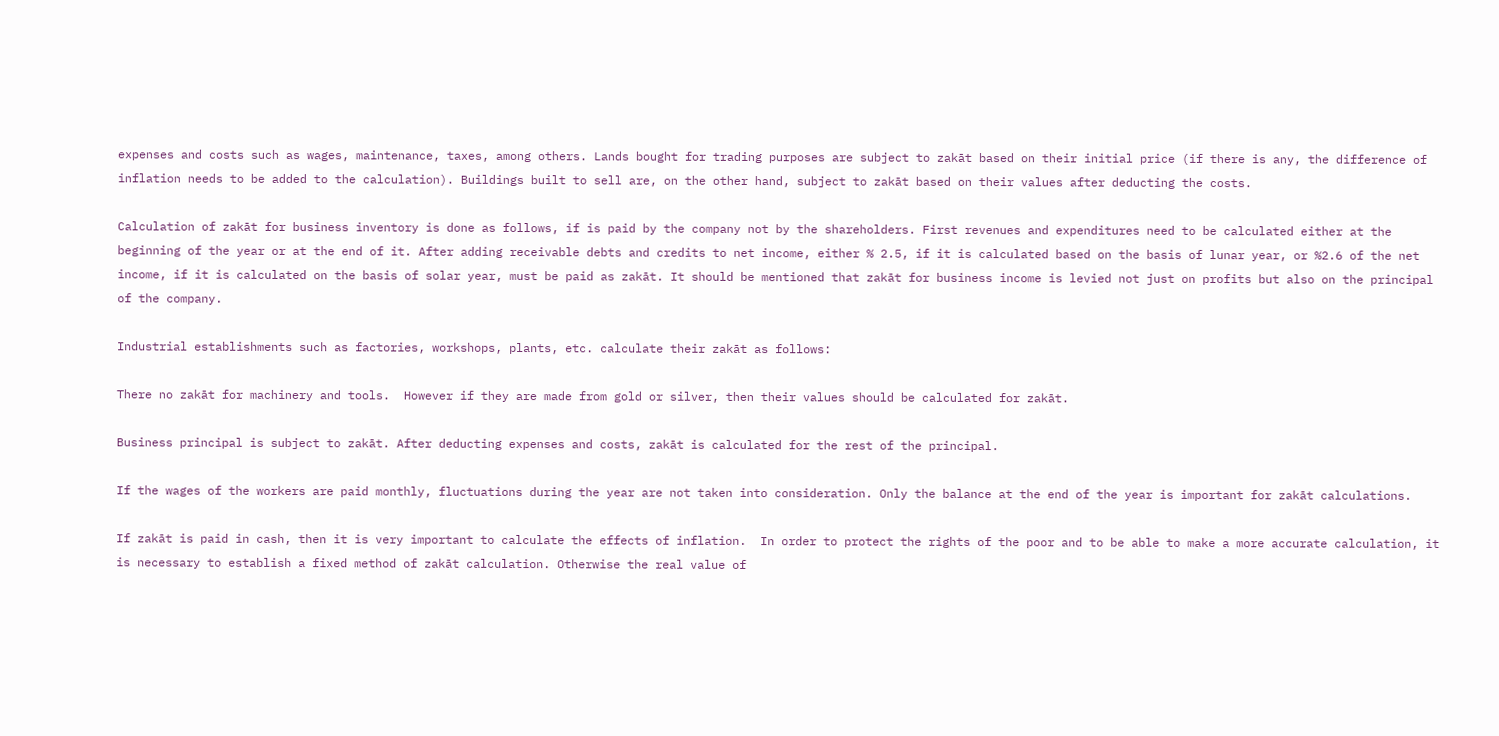expenses and costs such as wages, maintenance, taxes, among others. Lands bought for trading purposes are subject to zakāt based on their initial price (if there is any, the difference of inflation needs to be added to the calculation). Buildings built to sell are, on the other hand, subject to zakāt based on their values after deducting the costs.

Calculation of zakāt for business inventory is done as follows, if is paid by the company not by the shareholders. First revenues and expenditures need to be calculated either at the beginning of the year or at the end of it. After adding receivable debts and credits to net income, either % 2.5, if it is calculated based on the basis of lunar year, or %2.6 of the net income, if it is calculated on the basis of solar year, must be paid as zakāt. It should be mentioned that zakāt for business income is levied not just on profits but also on the principal of the company.

Industrial establishments such as factories, workshops, plants, etc. calculate their zakāt as follows:

There no zakāt for machinery and tools.  However if they are made from gold or silver, then their values should be calculated for zakāt.

Business principal is subject to zakāt. After deducting expenses and costs, zakāt is calculated for the rest of the principal.

If the wages of the workers are paid monthly, fluctuations during the year are not taken into consideration. Only the balance at the end of the year is important for zakāt calculations.

If zakāt is paid in cash, then it is very important to calculate the effects of inflation.  In order to protect the rights of the poor and to be able to make a more accurate calculation, it is necessary to establish a fixed method of zakāt calculation. Otherwise the real value of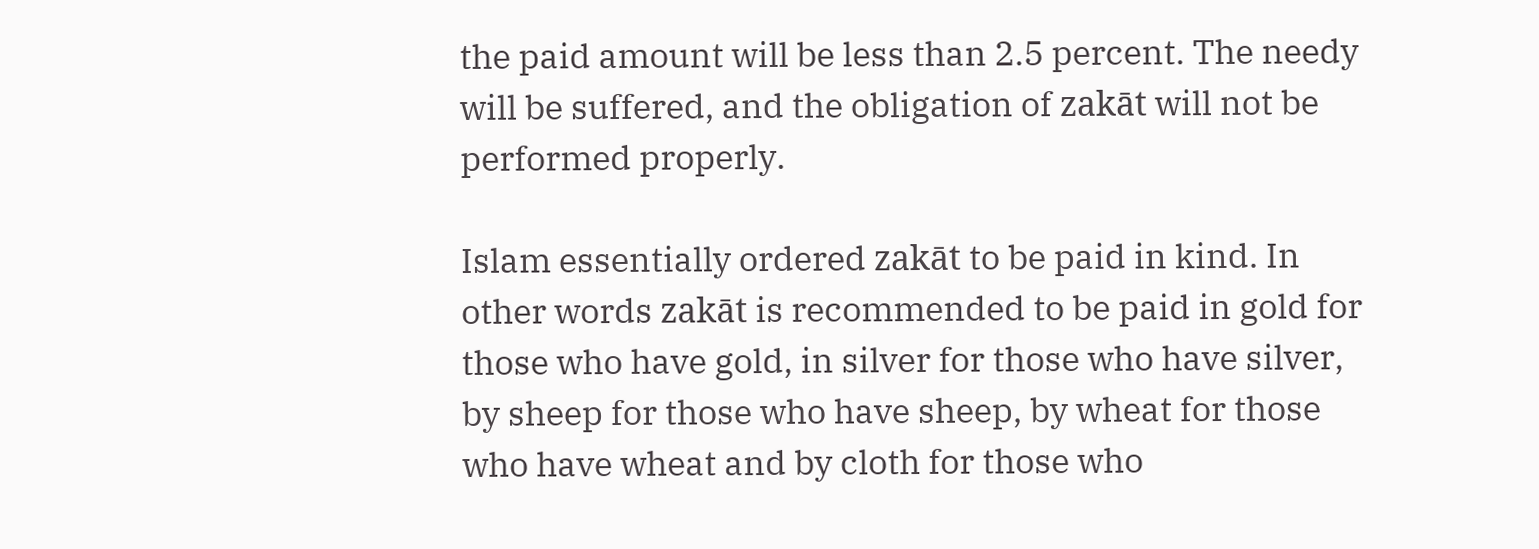the paid amount will be less than 2.5 percent. The needy will be suffered, and the obligation of zakāt will not be performed properly.

Islam essentially ordered zakāt to be paid in kind. In other words zakāt is recommended to be paid in gold for those who have gold, in silver for those who have silver, by sheep for those who have sheep, by wheat for those who have wheat and by cloth for those who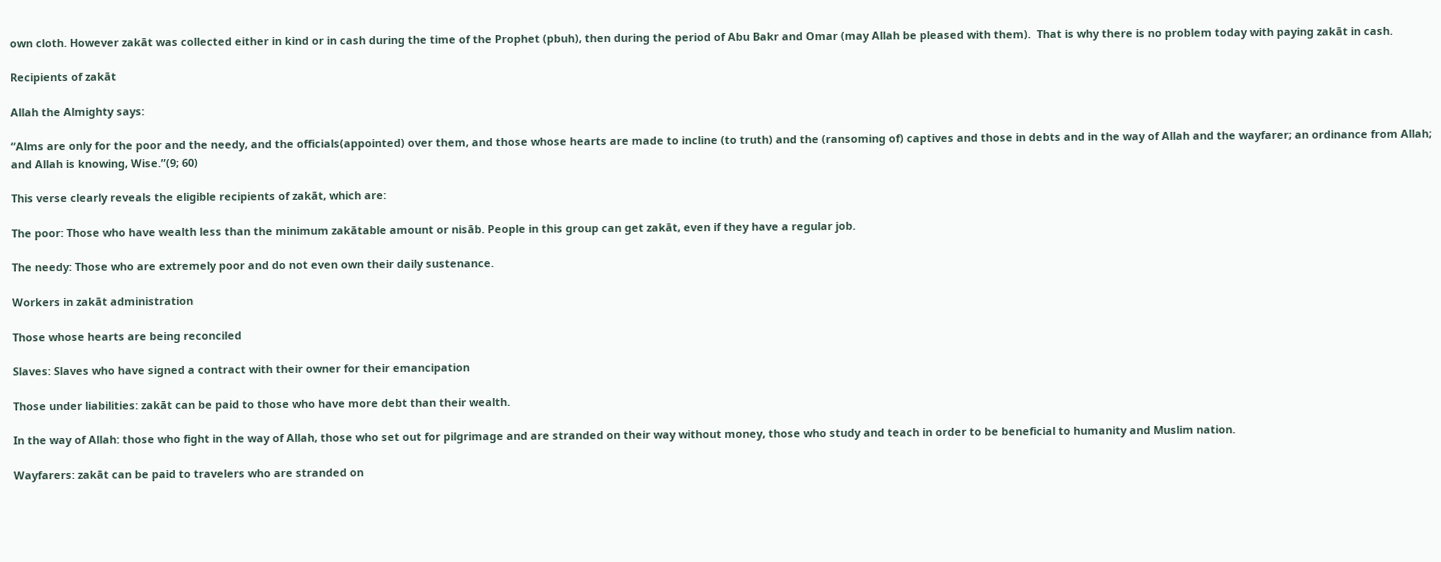own cloth. However zakāt was collected either in kind or in cash during the time of the Prophet (pbuh), then during the period of Abu Bakr and Omar (may Allah be pleased with them).  That is why there is no problem today with paying zakāt in cash.

Recipients of zakāt

Allah the Almighty says:

“Alms are only for the poor and the needy, and the officials(appointed) over them, and those whose hearts are made to incline (to truth) and the (ransoming of) captives and those in debts and in the way of Allah and the wayfarer; an ordinance from Allah; and Allah is knowing, Wise.”(9; 60)

This verse clearly reveals the eligible recipients of zakāt, which are:

The poor: Those who have wealth less than the minimum zakātable amount or nisāb. People in this group can get zakāt, even if they have a regular job.

The needy: Those who are extremely poor and do not even own their daily sustenance.

Workers in zakāt administration

Those whose hearts are being reconciled

Slaves: Slaves who have signed a contract with their owner for their emancipation

Those under liabilities: zakāt can be paid to those who have more debt than their wealth.

In the way of Allah: those who fight in the way of Allah, those who set out for pilgrimage and are stranded on their way without money, those who study and teach in order to be beneficial to humanity and Muslim nation.

Wayfarers: zakāt can be paid to travelers who are stranded on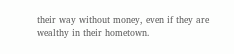their way without money, even if they are wealthy in their hometown.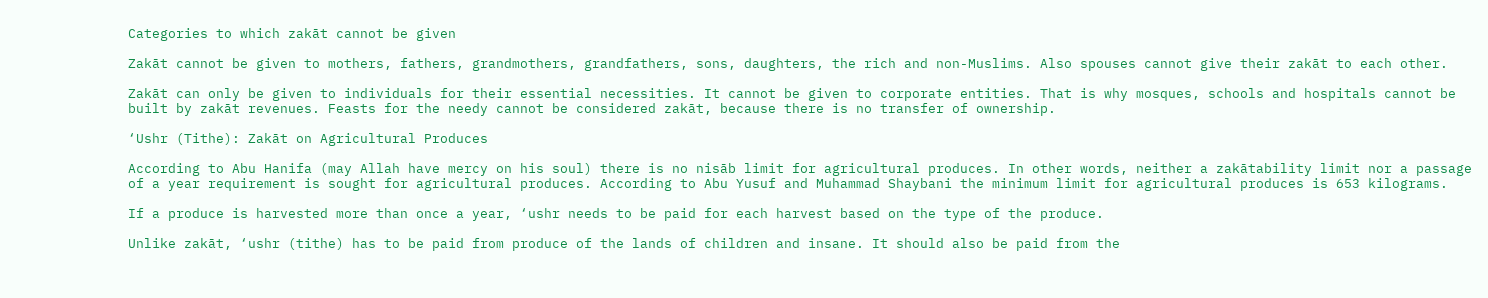Categories to which zakāt cannot be given

Zakāt cannot be given to mothers, fathers, grandmothers, grandfathers, sons, daughters, the rich and non-Muslims. Also spouses cannot give their zakāt to each other.

Zakāt can only be given to individuals for their essential necessities. It cannot be given to corporate entities. That is why mosques, schools and hospitals cannot be built by zakāt revenues. Feasts for the needy cannot be considered zakāt, because there is no transfer of ownership.

‘Ushr (Tithe): Zakāt on Agricultural Produces

According to Abu Hanifa (may Allah have mercy on his soul) there is no nisāb limit for agricultural produces. In other words, neither a zakātability limit nor a passage of a year requirement is sought for agricultural produces. According to Abu Yusuf and Muhammad Shaybani the minimum limit for agricultural produces is 653 kilograms.

If a produce is harvested more than once a year, ‘ushr needs to be paid for each harvest based on the type of the produce.

Unlike zakāt, ‘ushr (tithe) has to be paid from produce of the lands of children and insane. It should also be paid from the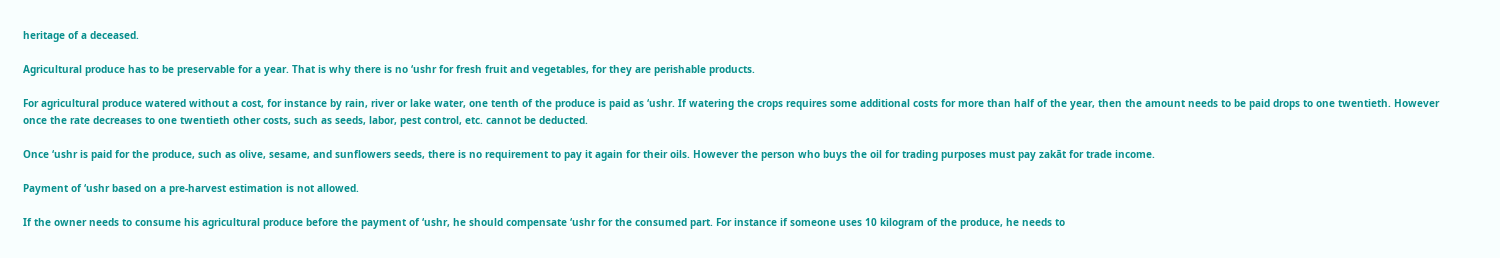heritage of a deceased.

Agricultural produce has to be preservable for a year. That is why there is no ‘ushr for fresh fruit and vegetables, for they are perishable products.

For agricultural produce watered without a cost, for instance by rain, river or lake water, one tenth of the produce is paid as ‘ushr. If watering the crops requires some additional costs for more than half of the year, then the amount needs to be paid drops to one twentieth. However once the rate decreases to one twentieth other costs, such as seeds, labor, pest control, etc. cannot be deducted.

Once ‘ushr is paid for the produce, such as olive, sesame, and sunflowers seeds, there is no requirement to pay it again for their oils. However the person who buys the oil for trading purposes must pay zakāt for trade income.

Payment of ‘ushr based on a pre-harvest estimation is not allowed.

If the owner needs to consume his agricultural produce before the payment of ‘ushr, he should compensate ‘ushr for the consumed part. For instance if someone uses 10 kilogram of the produce, he needs to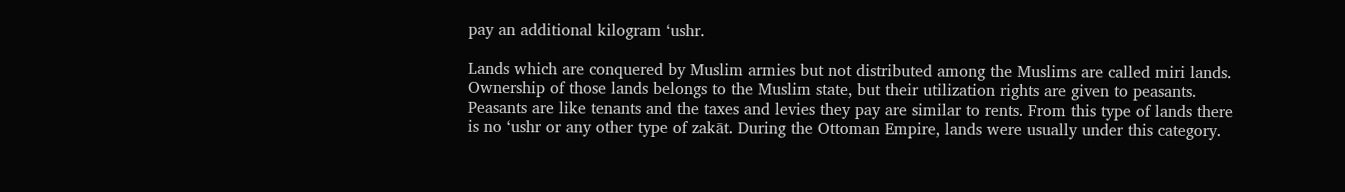pay an additional kilogram ‘ushr.

Lands which are conquered by Muslim armies but not distributed among the Muslims are called miri lands. Ownership of those lands belongs to the Muslim state, but their utilization rights are given to peasants. Peasants are like tenants and the taxes and levies they pay are similar to rents. From this type of lands there is no ‘ushr or any other type of zakāt. During the Ottoman Empire, lands were usually under this category.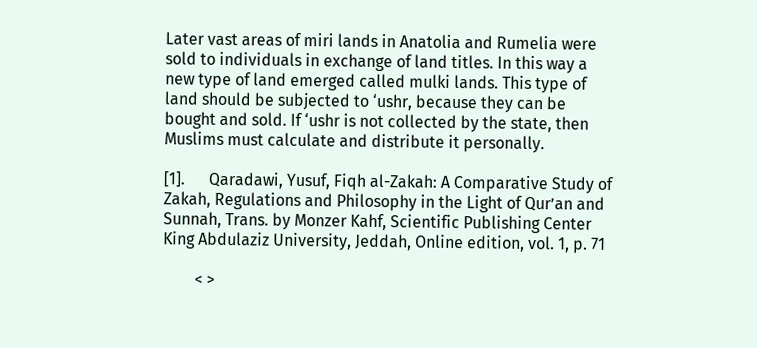Later vast areas of miri lands in Anatolia and Rumelia were sold to individuals in exchange of land titles. In this way a new type of land emerged called mulki lands. This type of land should be subjected to ‘ushr, because they can be bought and sold. If ‘ushr is not collected by the state, then Muslims must calculate and distribute it personally.

[1].      Qaradawi, Yusuf, Fiqh al-Zakah: A Comparative Study of Zakah, Regulations and Philosophy in the Light of Qur’an and Sunnah, Trans. by Monzer Kahf, Scientific Publishing Center King Abdulaziz University, Jeddah, Online edition, vol. 1, p. 71

        < >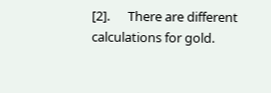[2].      There are different calculations for gold.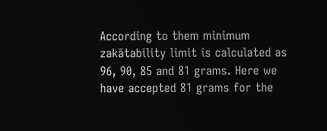According to them minimum zakātability limit is calculated as 96, 90, 85 and 81 grams. Here we have accepted 81 grams for the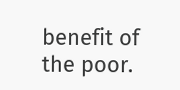benefit of the poor.